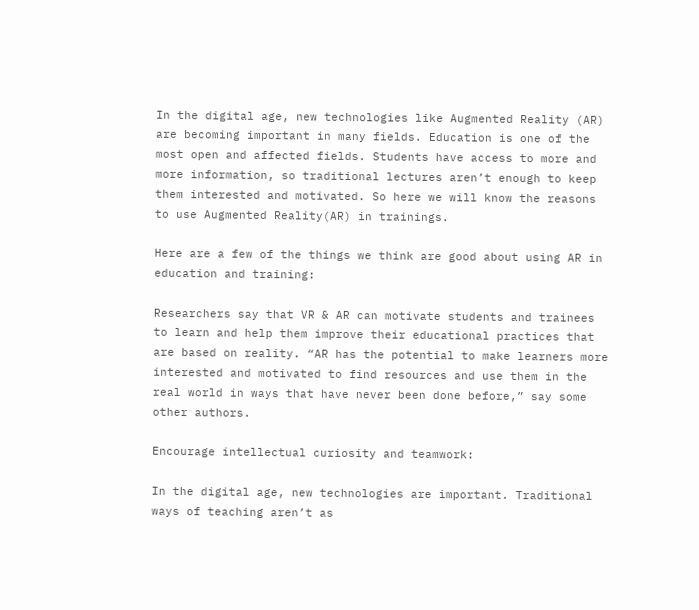In the digital age, new technologies like Augmented Reality (AR) are becoming important in many fields. Education is one of the most open and affected fields. Students have access to more and more information, so traditional lectures aren’t enough to keep them interested and motivated. So here we will know the reasons to use Augmented Reality(AR) in trainings.

Here are a few of the things we think are good about using AR in education and training:

Researchers say that VR & AR can motivate students and trainees to learn and help them improve their educational practices that are based on reality. “AR has the potential to make learners more interested and motivated to find resources and use them in the real world in ways that have never been done before,” say some other authors.

Encourage intellectual curiosity and teamwork:

In the digital age, new technologies are important. Traditional ways of teaching aren’t as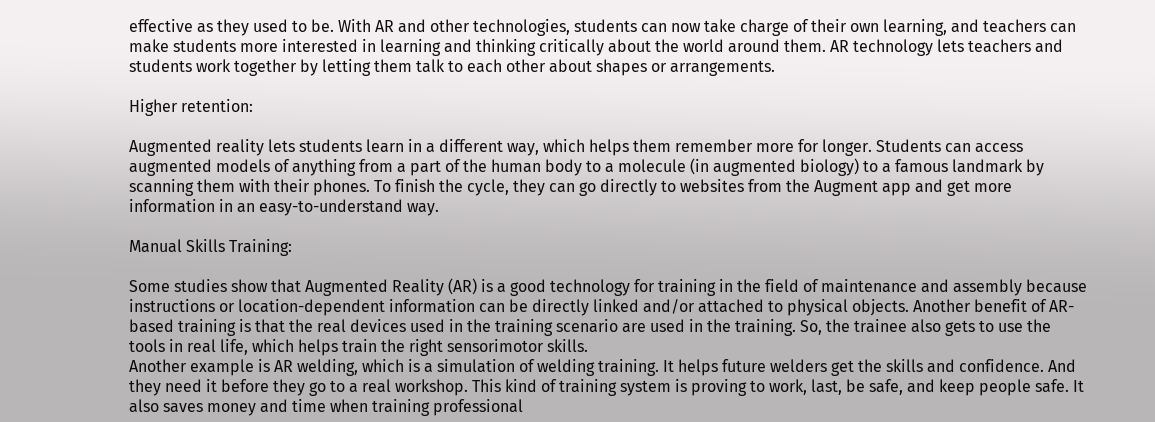effective as they used to be. With AR and other technologies, students can now take charge of their own learning, and teachers can make students more interested in learning and thinking critically about the world around them. AR technology lets teachers and students work together by letting them talk to each other about shapes or arrangements.

Higher retention:

Augmented reality lets students learn in a different way, which helps them remember more for longer. Students can access augmented models of anything from a part of the human body to a molecule (in augmented biology) to a famous landmark by scanning them with their phones. To finish the cycle, they can go directly to websites from the Augment app and get more information in an easy-to-understand way.

Manual Skills Training:

Some studies show that Augmented Reality (AR) is a good technology for training in the field of maintenance and assembly because instructions or location-dependent information can be directly linked and/or attached to physical objects. Another benefit of AR-based training is that the real devices used in the training scenario are used in the training. So, the trainee also gets to use the tools in real life, which helps train the right sensorimotor skills.
Another example is AR welding, which is a simulation of welding training. It helps future welders get the skills and confidence. And they need it before they go to a real workshop. This kind of training system is proving to work, last, be safe, and keep people safe. It also saves money and time when training professional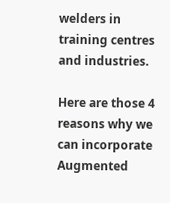welders in training centres and industries.

Here are those 4 reasons why we can incorporate Augmented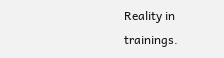Reality in trainings.